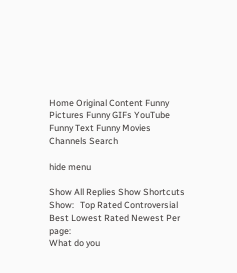Home Original Content Funny Pictures Funny GIFs YouTube Funny Text Funny Movies Channels Search

hide menu

Show All Replies Show Shortcuts
Show:   Top Rated Controversial Best Lowest Rated Newest Per page:
What do you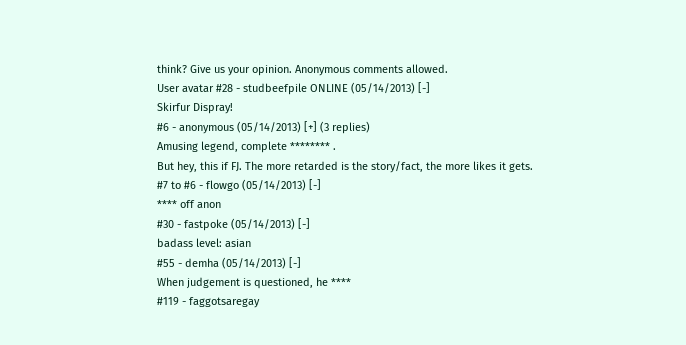think? Give us your opinion. Anonymous comments allowed.
User avatar #28 - studbeefpile ONLINE (05/14/2013) [-]
Skirfur Dispray!
#6 - anonymous (05/14/2013) [+] (3 replies)
Amusing legend, complete ******** .
But hey, this if FJ. The more retarded is the story/fact, the more likes it gets.
#7 to #6 - flowgo (05/14/2013) [-]
**** off anon
#30 - fastpoke (05/14/2013) [-]
badass level: asian
#55 - demha (05/14/2013) [-]
When judgement is questioned, he ****
#119 - faggotsaregay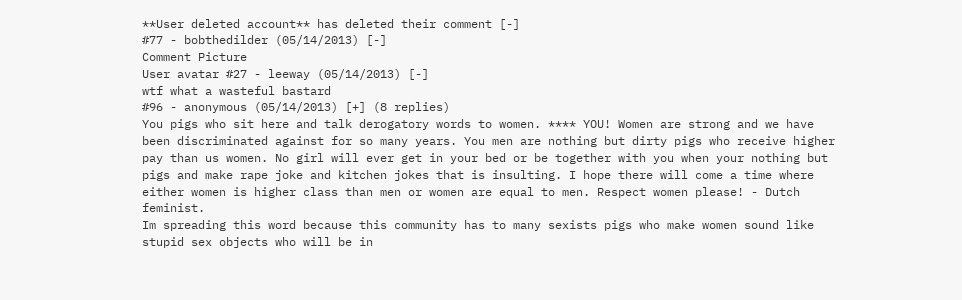**User deleted account** has deleted their comment [-]
#77 - bobthedilder (05/14/2013) [-]
Comment Picture
User avatar #27 - leeway (05/14/2013) [-]
wtf what a wasteful bastard
#96 - anonymous (05/14/2013) [+] (8 replies)
You pigs who sit here and talk derogatory words to women. **** YOU! Women are strong and we have been discriminated against for so many years. You men are nothing but dirty pigs who receive higher pay than us women. No girl will ever get in your bed or be together with you when your nothing but pigs and make rape joke and kitchen jokes that is insulting. I hope there will come a time where either women is higher class than men or women are equal to men. Respect women please! - Dutch feminist.
Im spreading this word because this community has to many sexists pigs who make women sound like stupid sex objects who will be in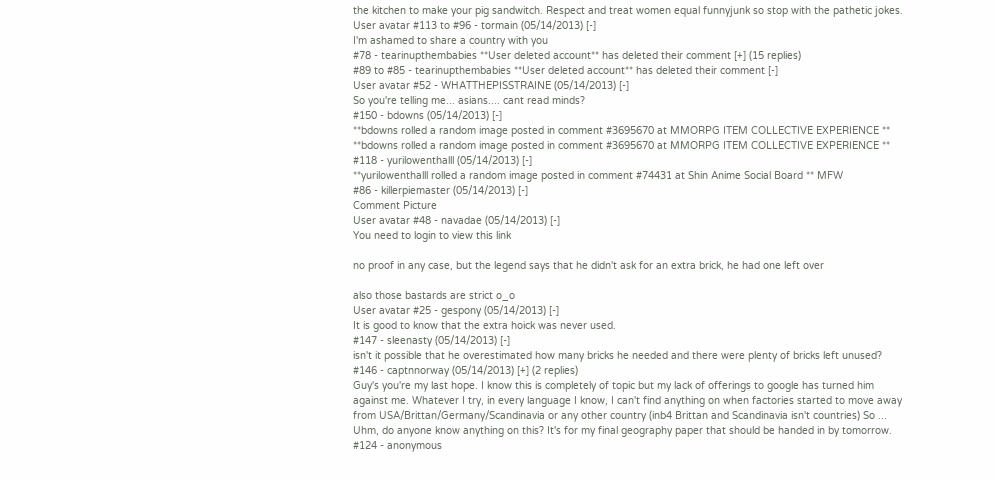the kitchen to make your pig sandwitch. Respect and treat women equal funnyjunk so stop with the pathetic jokes.
User avatar #113 to #96 - tormain (05/14/2013) [-]
I'm ashamed to share a country with you
#78 - tearinupthembabies **User deleted account** has deleted their comment [+] (15 replies)
#89 to #85 - tearinupthembabies **User deleted account** has deleted their comment [-]
User avatar #52 - WHATTHEPISSTRAINE (05/14/2013) [-]
So you're telling me... asians.... cant read minds?
#150 - bdowns (05/14/2013) [-]
**bdowns rolled a random image posted in comment #3695670 at MMORPG ITEM COLLECTIVE EXPERIENCE **
**bdowns rolled a random image posted in comment #3695670 at MMORPG ITEM COLLECTIVE EXPERIENCE **
#118 - yurilowenthalll (05/14/2013) [-]
**yurilowenthalll rolled a random image posted in comment #74431 at Shin Anime Social Board ** MFW
#86 - killerpiemaster (05/14/2013) [-]
Comment Picture
User avatar #48 - navadae (05/14/2013) [-]
You need to login to view this link

no proof in any case, but the legend says that he didn't ask for an extra brick, he had one left over

also those bastards are strict o_o
User avatar #25 - gespony (05/14/2013) [-]
It is good to know that the extra hoick was never used.
#147 - sleenasty (05/14/2013) [-]
isn't it possible that he overestimated how many bricks he needed and there were plenty of bricks left unused?
#146 - captnnorway (05/14/2013) [+] (2 replies)
Guy's you're my last hope. I know this is completely of topic but my lack of offerings to google has turned him against me. Whatever I try, in every language I know, I can't find anything on when factories started to move away from USA/Brittan/Germany/Scandinavia or any other country (inb4 Brittan and Scandinavia isn't countries) So ... Uhm, do anyone know anything on this? It's for my final geography paper that should be handed in by tomorrow.
#124 - anonymous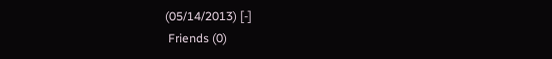(05/14/2013) [-]
 Friends (0)